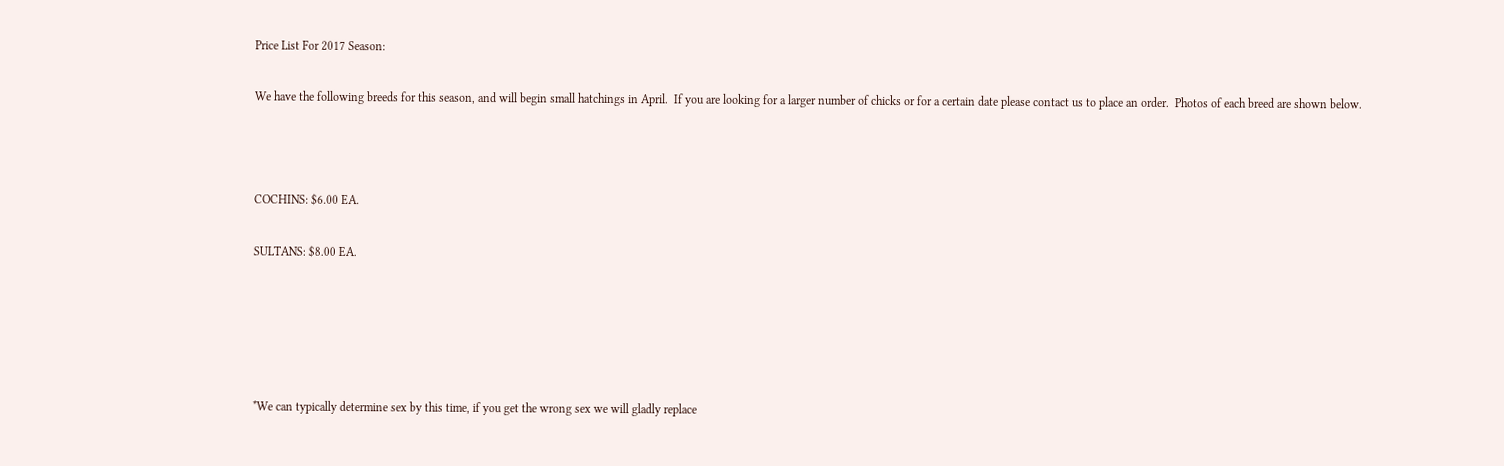Price List For 2017 Season:

We have the following breeds for this season, and will begin small hatchings in April.  If you are looking for a larger number of chicks or for a certain date please contact us to place an order.  Photos of each breed are shown below.



COCHINS: $6.00 EA.

SULTANS: $8.00 EA.





*We can typically determine sex by this time, if you get the wrong sex we will gladly replace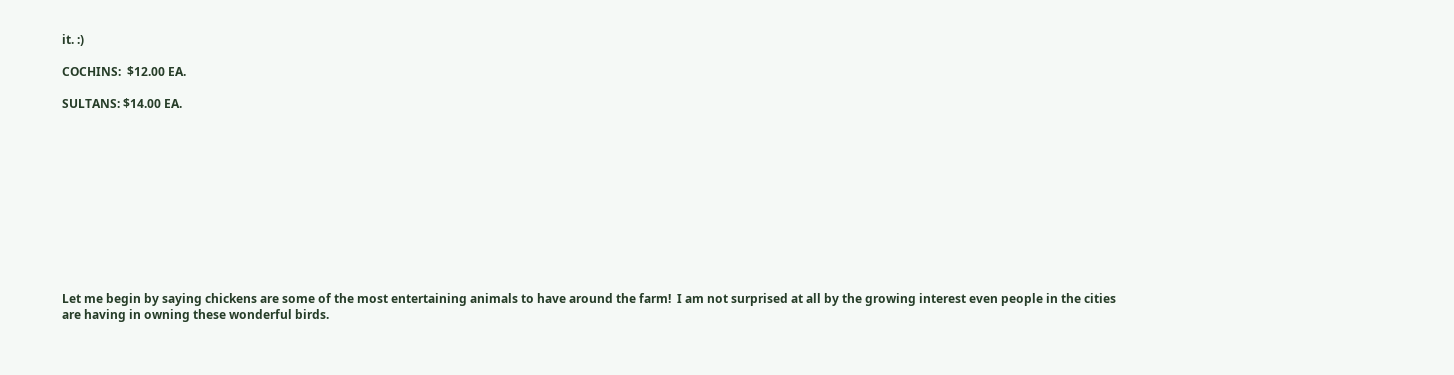it. :)

COCHINS:  $12.00 EA.

SULTANS: $14.00 EA.











Let me begin by saying chickens are some of the most entertaining animals to have around the farm!  I am not surprised at all by the growing interest even people in the cities are having in owning these wonderful birds.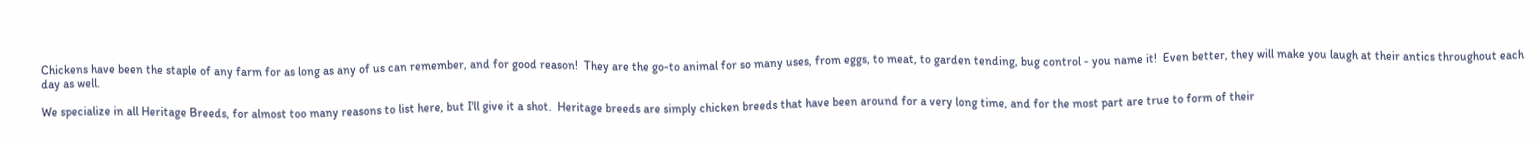Chickens have been the staple of any farm for as long as any of us can remember, and for good reason!  They are the go-to animal for so many uses, from eggs, to meat, to garden tending, bug control - you name it!  Even better, they will make you laugh at their antics throughout each day as well.

We specialize in all Heritage Breeds, for almost too many reasons to list here, but I'll give it a shot.  Heritage breeds are simply chicken breeds that have been around for a very long time, and for the most part are true to form of their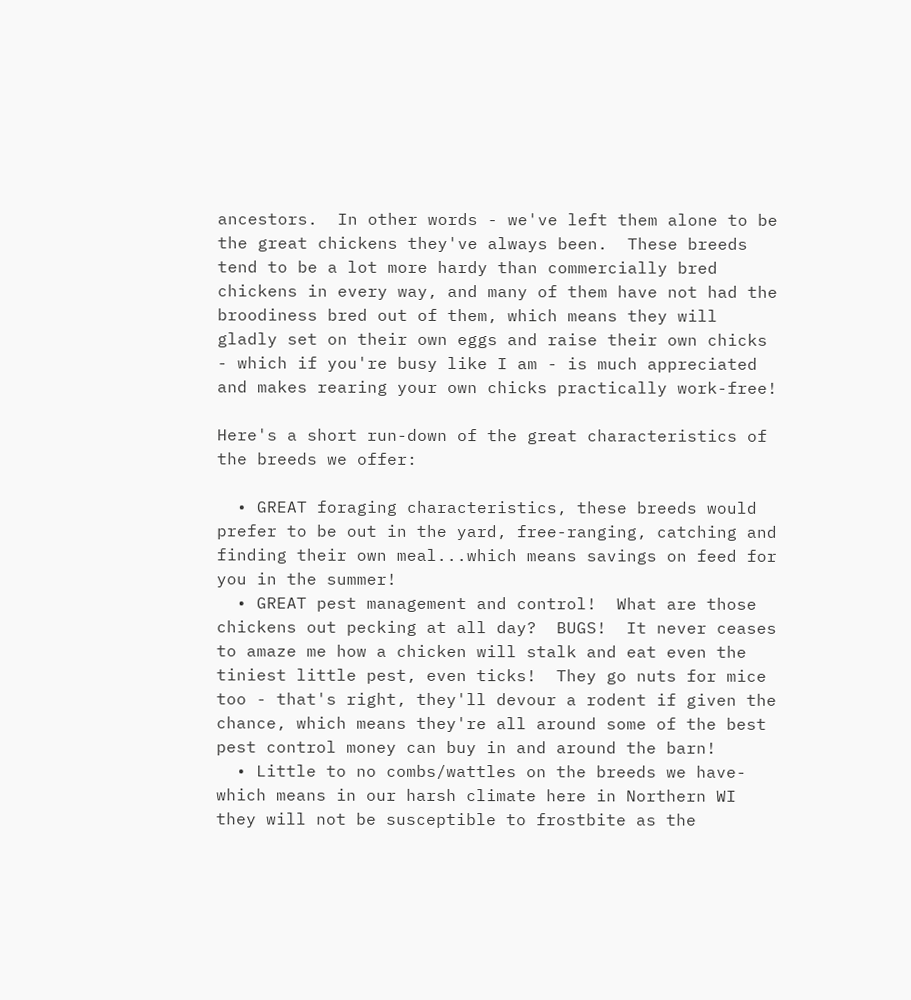ancestors.  In other words - we've left them alone to be the great chickens they've always been.  These breeds tend to be a lot more hardy than commercially bred chickens in every way, and many of them have not had the broodiness bred out of them, which means they will gladly set on their own eggs and raise their own chicks - which if you're busy like I am - is much appreciated and makes rearing your own chicks practically work-free!

Here's a short run-down of the great characteristics of the breeds we offer:

  • GREAT foraging characteristics, these breeds would prefer to be out in the yard, free-ranging, catching and finding their own meal...which means savings on feed for you in the summer!
  • GREAT pest management and control!  What are those chickens out pecking at all day?  BUGS!  It never ceases to amaze me how a chicken will stalk and eat even the tiniest little pest, even ticks!  They go nuts for mice too - that's right, they'll devour a rodent if given the chance, which means they're all around some of the best pest control money can buy in and around the barn!
  • Little to no combs/wattles on the breeds we have- which means in our harsh climate here in Northern WI they will not be susceptible to frostbite as the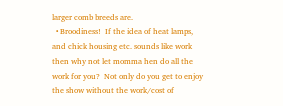larger comb breeds are.
  • Broodiness!  If the idea of heat lamps, and chick housing etc. sounds like work then why not let momma hen do all the work for you?  Not only do you get to enjoy the show without the work/cost of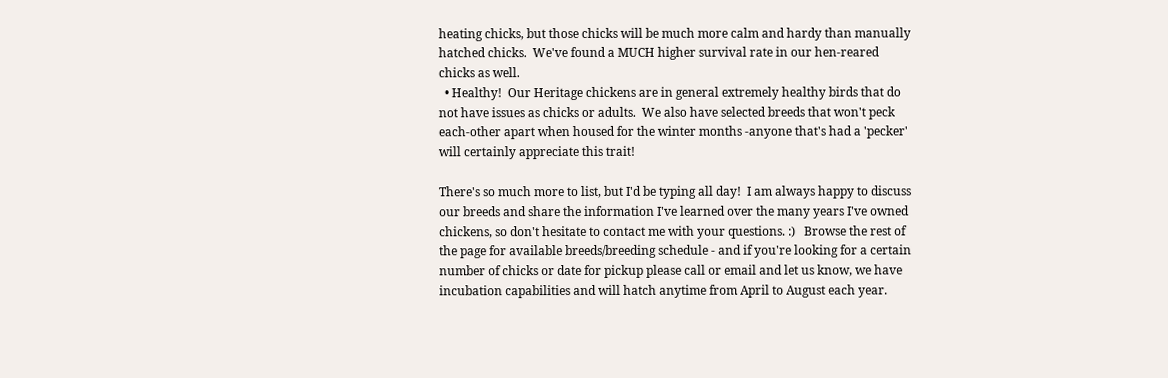heating chicks, but those chicks will be much more calm and hardy than manually hatched chicks.  We've found a MUCH higher survival rate in our hen-reared chicks as well.
  • Healthy!  Our Heritage chickens are in general extremely healthy birds that do not have issues as chicks or adults.  We also have selected breeds that won't peck each-other apart when housed for the winter months -anyone that's had a 'pecker' will certainly appreciate this trait!

There's so much more to list, but I'd be typing all day!  I am always happy to discuss our breeds and share the information I've learned over the many years I've owned chickens, so don't hesitate to contact me with your questions. :)   Browse the rest of the page for available breeds/breeding schedule - and if you're looking for a certain number of chicks or date for pickup please call or email and let us know, we have incubation capabilities and will hatch anytime from April to August each year.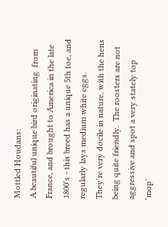Mottled Houdans:
A beautiful unique bird originating  from France, and brought to America in the late 1800's - this breed has a unique 5th toe, and regularly lays medium white eggs.   They're very docile in nature, with the hens being quite friendly.  The roosters are not aggressive and spot a very stately top 'mop'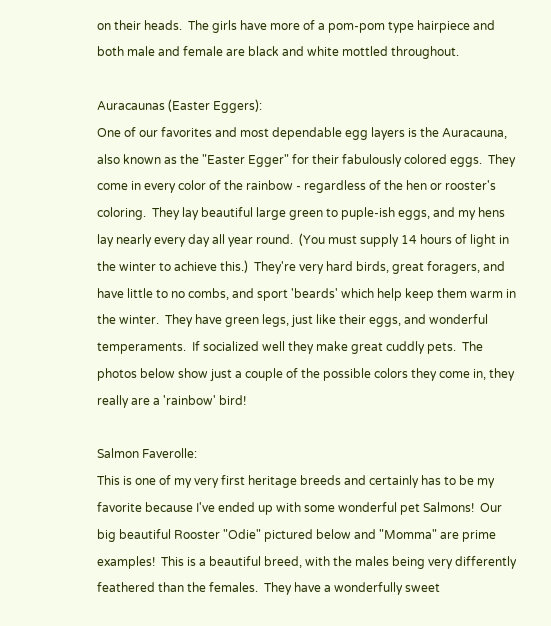on their heads.  The girls have more of a pom-pom type hairpiece and both male and female are black and white mottled throughout.

Auracaunas (Easter Eggers):
One of our favorites and most dependable egg layers is the Auracauna, also known as the "Easter Egger" for their fabulously colored eggs.  They come in every color of the rainbow - regardless of the hen or rooster's coloring.  They lay beautiful large green to puple-ish eggs, and my hens lay nearly every day all year round.  (You must supply 14 hours of light in the winter to achieve this.)  They're very hard birds, great foragers, and have little to no combs, and sport 'beards' which help keep them warm in the winter.  They have green legs, just like their eggs, and wonderful temperaments.  If socialized well they make great cuddly pets.  The photos below show just a couple of the possible colors they come in, they really are a 'rainbow' bird!

Salmon Faverolle:
This is one of my very first heritage breeds and certainly has to be my favorite because I've ended up with some wonderful pet Salmons!  Our big beautiful Rooster "Odie" pictured below and "Momma" are prime examples!  This is a beautiful breed, with the males being very differently feathered than the females.  They have a wonderfully sweet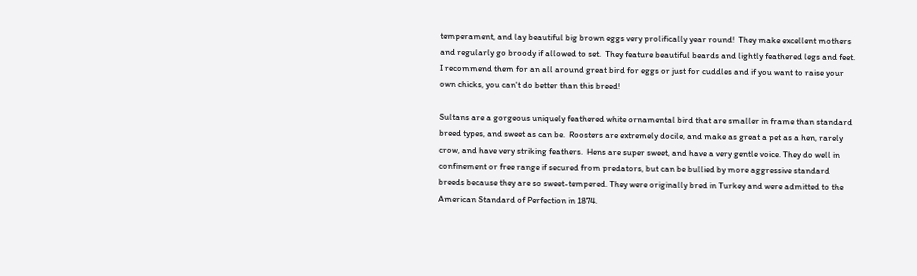temperament, and lay beautiful big brown eggs very prolifically year round!  They make excellent mothers and regularly go broody if allowed to set.  They feature beautiful beards and lightly feathered legs and feet.  I recommend them for an all around great bird for eggs or just for cuddles and if you want to raise your own chicks, you can't do better than this breed!

Sultans are a gorgeous uniquely feathered white ornamental bird that are smaller in frame than standard breed types, and sweet as can be.  Roosters are extremely docile, and make as great a pet as a hen, rarely crow, and have very striking feathers.  Hens are super sweet, and have a very gentle voice. They do well in confinement or free range if secured from predators, but can be bullied by more aggressive standard breeds because they are so sweet-tempered. They were originally bred in Turkey and were admitted to the American Standard of Perfection in 1874.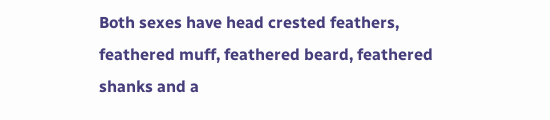Both sexes have head crested feathers, feathered muff, feathered beard, feathered shanks and a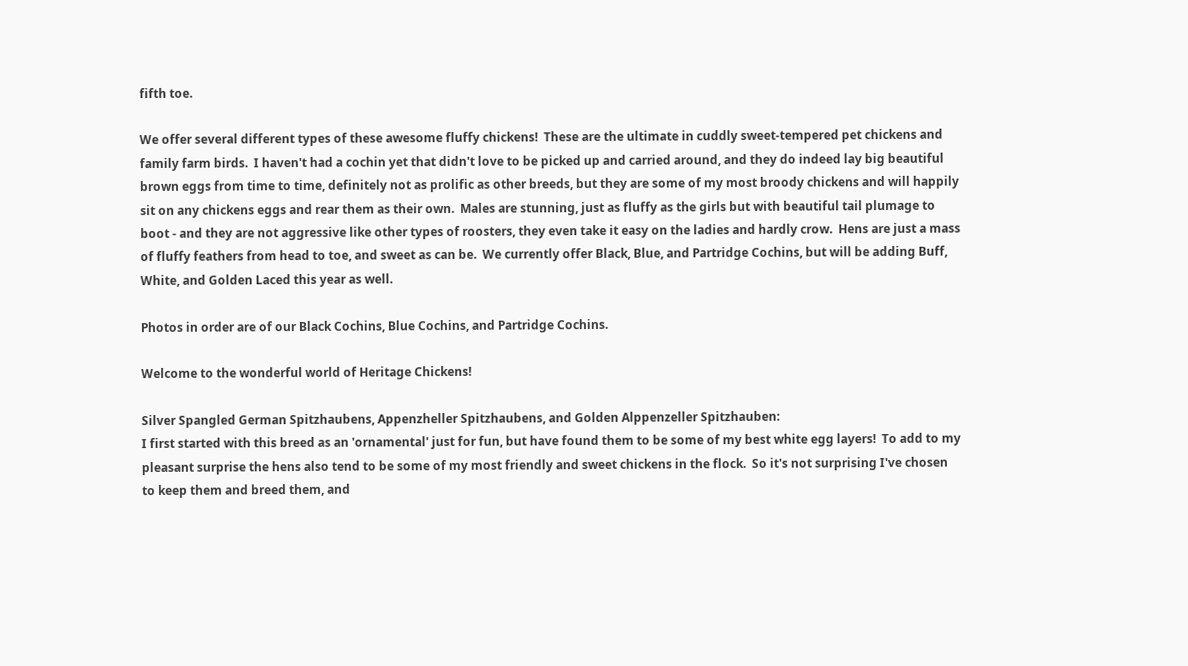fifth toe.

We offer several different types of these awesome fluffy chickens!  These are the ultimate in cuddly sweet-tempered pet chickens and family farm birds.  I haven't had a cochin yet that didn't love to be picked up and carried around, and they do indeed lay big beautiful brown eggs from time to time, definitely not as prolific as other breeds, but they are some of my most broody chickens and will happily sit on any chickens eggs and rear them as their own.  Males are stunning, just as fluffy as the girls but with beautiful tail plumage to boot - and they are not aggressive like other types of roosters, they even take it easy on the ladies and hardly crow.  Hens are just a mass of fluffy feathers from head to toe, and sweet as can be.  We currently offer Black, Blue, and Partridge Cochins, but will be adding Buff, White, and Golden Laced this year as well.

Photos in order are of our Black Cochins, Blue Cochins, and Partridge Cochins.

Welcome to the wonderful world of Heritage Chickens!

Silver Spangled German Spitzhaubens, Appenzheller Spitzhaubens, and Golden Alppenzeller Spitzhauben:
I first started with this breed as an 'ornamental' just for fun, but have found them to be some of my best white egg layers!  To add to my pleasant surprise the hens also tend to be some of my most friendly and sweet chickens in the flock.  So it's not surprising I've chosen to keep them and breed them, and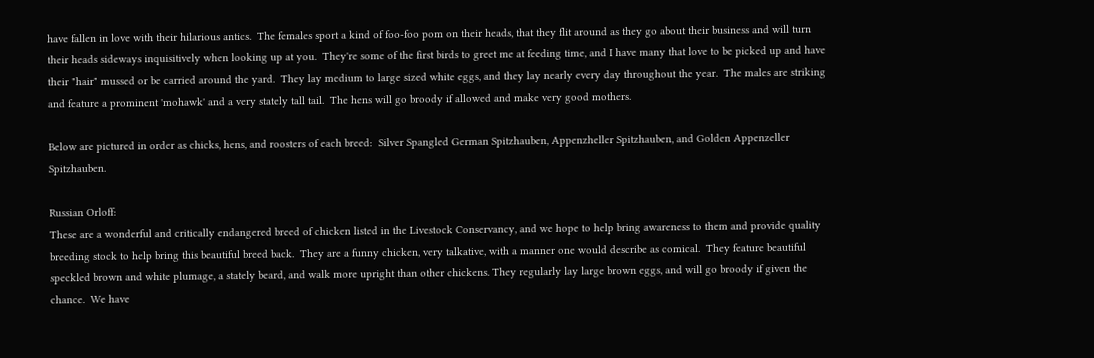have fallen in love with their hilarious antics.  The females sport a kind of foo-foo pom on their heads, that they flit around as they go about their business and will turn their heads sideways inquisitively when looking up at you.  They're some of the first birds to greet me at feeding time, and I have many that love to be picked up and have their "hair" mussed or be carried around the yard.  They lay medium to large sized white eggs, and they lay nearly every day throughout the year.  The males are striking and feature a prominent 'mohawk' and a very stately tall tail.  The hens will go broody if allowed and make very good mothers.

Below are pictured in order as chicks, hens, and roosters of each breed:  Silver Spangled German Spitzhauben, Appenzheller Spitzhauben, and Golden Appenzeller Spitzhauben.

Russian Orloff:
These are a wonderful and critically endangered breed of chicken listed in the Livestock Conservancy, and we hope to help bring awareness to them and provide quality breeding stock to help bring this beautiful breed back.  They are a funny chicken, very talkative, with a manner one would describe as comical.  They feature beautiful speckled brown and white plumage, a stately beard, and walk more upright than other chickens. They regularly lay large brown eggs, and will go broody if given the chance.  We have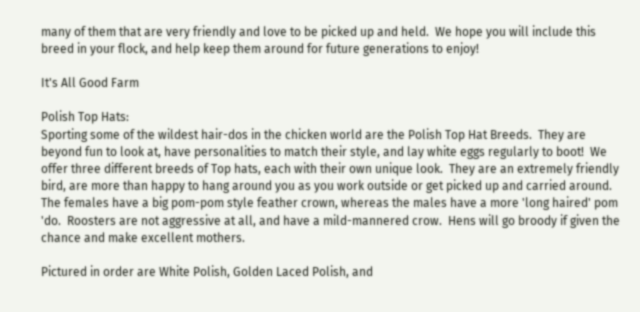many of them that are very friendly and love to be picked up and held.  We hope you will include this breed in your flock, and help keep them around for future generations to enjoy!

It's All Good Farm

Polish Top Hats:
Sporting some of the wildest hair-dos in the chicken world are the Polish Top Hat Breeds.  They are beyond fun to look at, have personalities to match their style, and lay white eggs regularly to boot!  We offer three different breeds of Top hats, each with their own unique look.  They are an extremely friendly bird, are more than happy to hang around you as you work outside or get picked up and carried around.  The females have a big pom-pom style feather crown, whereas the males have a more 'long haired' pom 'do.  Roosters are not aggressive at all, and have a mild-mannered crow.  Hens will go broody if given the chance and make excellent mothers.

Pictured in order are White Polish, Golden Laced Polish, and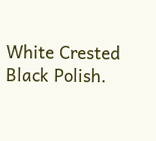White Crested Black Polish.